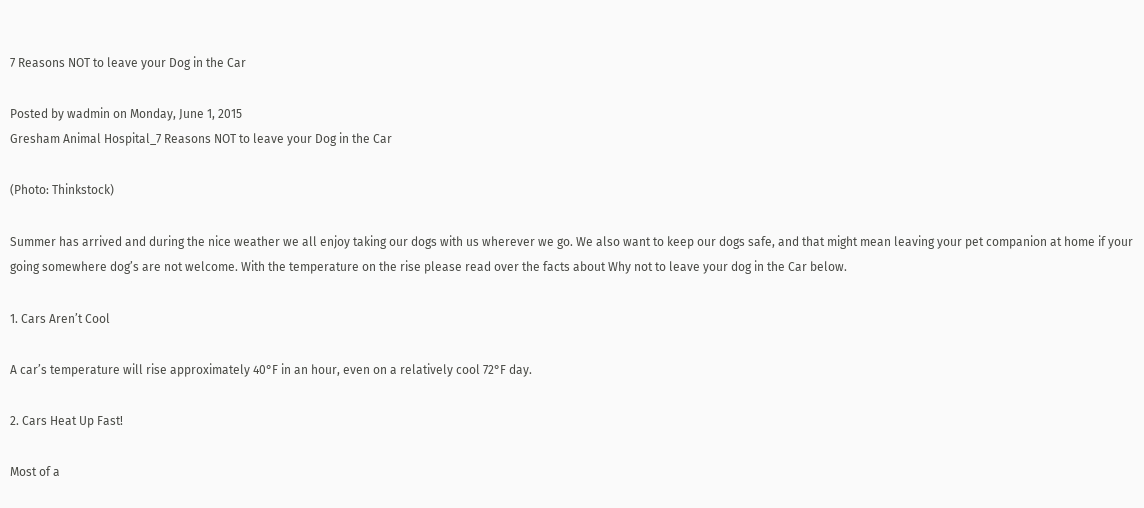7 Reasons NOT to leave your Dog in the Car

Posted by wadmin on Monday, June 1, 2015
Gresham Animal Hospital_7 Reasons NOT to leave your Dog in the Car

(Photo: Thinkstock)

Summer has arrived and during the nice weather we all enjoy taking our dogs with us wherever we go. We also want to keep our dogs safe, and that might mean leaving your pet companion at home if your going somewhere dog’s are not welcome. With the temperature on the rise please read over the facts about Why not to leave your dog in the Car below.

1. Cars Aren’t Cool

A car’s temperature will rise approximately 40°F in an hour, even on a relatively cool 72°F day.

2. Cars Heat Up Fast!

Most of a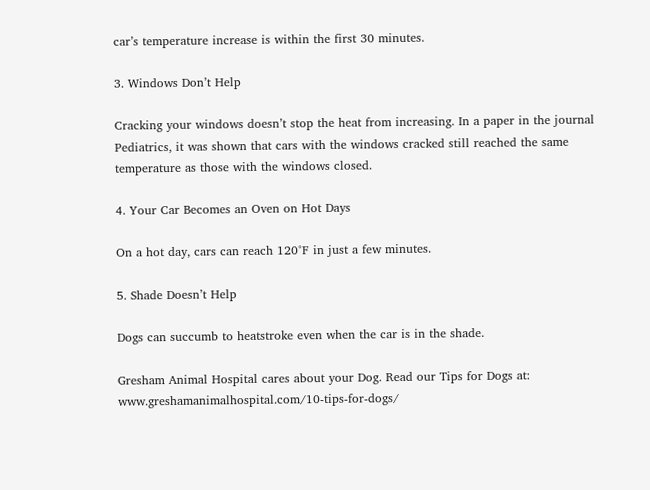car’s temperature increase is within the first 30 minutes.

3. Windows Don’t Help

Cracking your windows doesn’t stop the heat from increasing. In a paper in the journal Pediatrics, it was shown that cars with the windows cracked still reached the same temperature as those with the windows closed.

4. Your Car Becomes an Oven on Hot Days

On a hot day, cars can reach 120°F in just a few minutes.

5. Shade Doesn’t Help

Dogs can succumb to heatstroke even when the car is in the shade.

Gresham Animal Hospital cares about your Dog. Read our Tips for Dogs at: www.greshamanimalhospital.com/10-tips-for-dogs/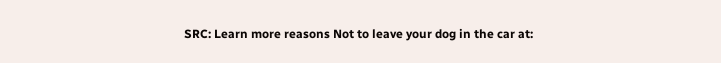SRC: Learn more reasons Not to leave your dog in the car at: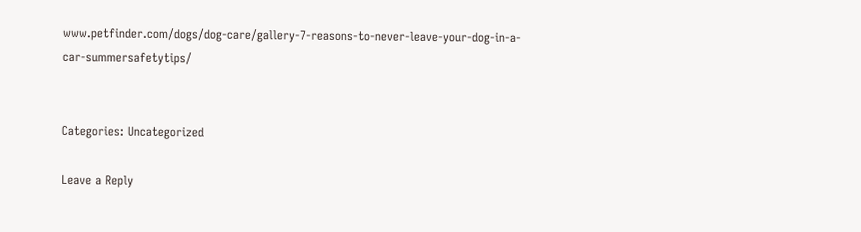www.petfinder.com/dogs/dog-care/gallery-7-reasons-to-never-leave-your-dog-in-a-car-summersafetytips/


Categories: Uncategorized

Leave a Reply